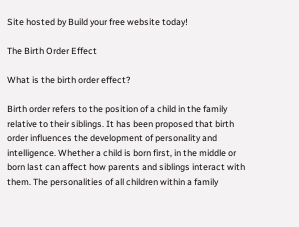Site hosted by Build your free website today!

The Birth Order Effect

What is the birth order effect?

Birth order refers to the position of a child in the family relative to their siblings. It has been proposed that birth order influences the development of personality and intelligence. Whether a child is born first, in the middle or born last can affect how parents and siblings interact with them. The personalities of all children within a family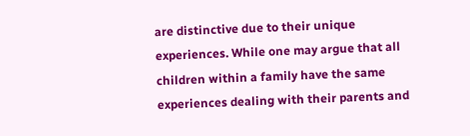are distinctive due to their unique experiences. While one may argue that all children within a family have the same experiences dealing with their parents and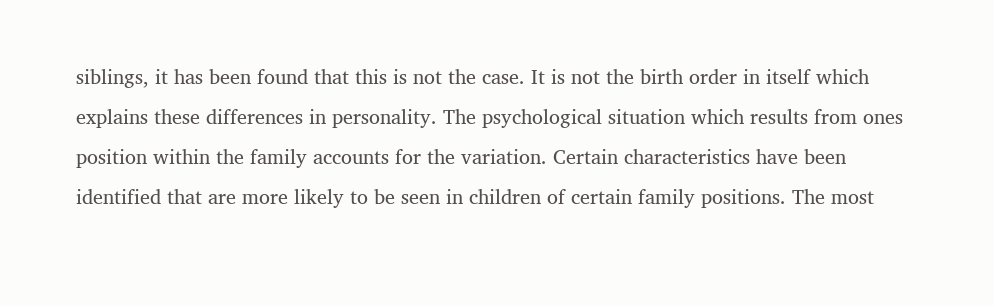siblings, it has been found that this is not the case. It is not the birth order in itself which explains these differences in personality. The psychological situation which results from ones position within the family accounts for the variation. Certain characteristics have been identified that are more likely to be seen in children of certain family positions. The most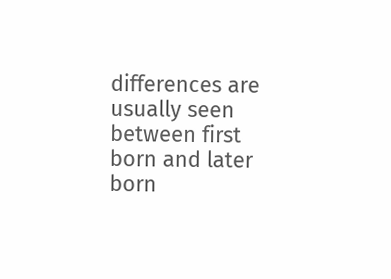differences are usually seen between first born and later born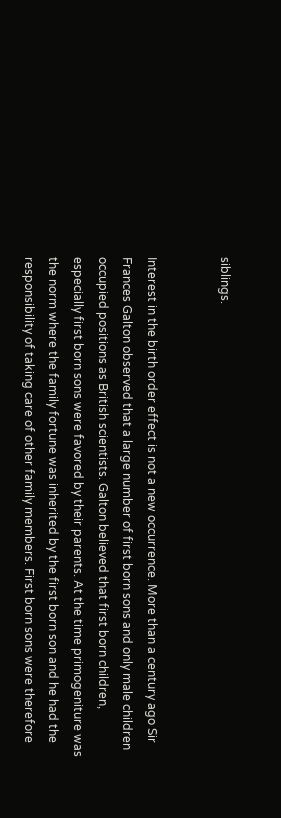siblings.


Interest in the birth order effect is not a new occurrence. More than a century ago Sir Frances Galton observed that a large number of first born sons and only male children occupied positions as British scientists. Galton believed that first born children, especially first born sons were favored by their parents. At the time primogeniture was the norm where the family fortune was inherited by the first born son and he had the responsibility of taking care of other family members. First born sons were therefore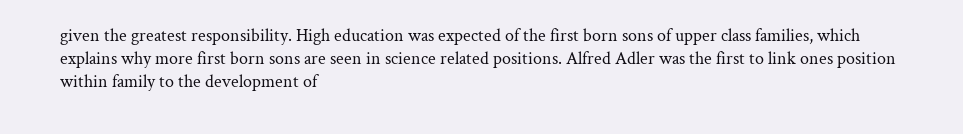given the greatest responsibility. High education was expected of the first born sons of upper class families, which explains why more first born sons are seen in science related positions. Alfred Adler was the first to link ones position within family to the development of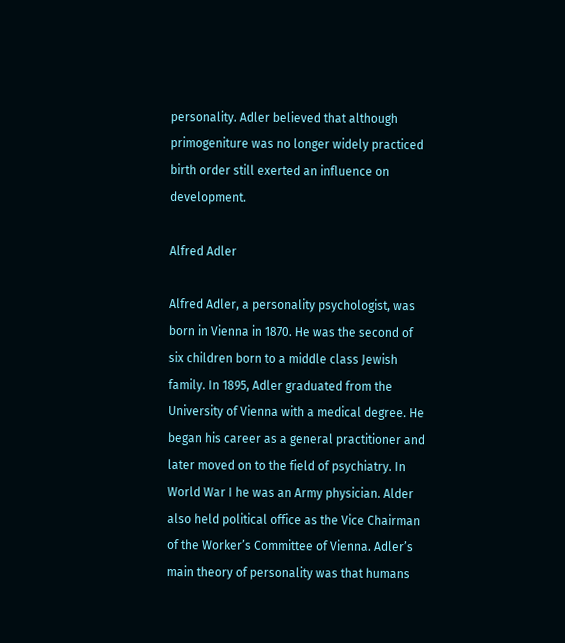personality. Adler believed that although primogeniture was no longer widely practiced birth order still exerted an influence on development.

Alfred Adler

Alfred Adler, a personality psychologist, was born in Vienna in 1870. He was the second of six children born to a middle class Jewish family. In 1895, Adler graduated from the University of Vienna with a medical degree. He began his career as a general practitioner and later moved on to the field of psychiatry. In World War I he was an Army physician. Alder also held political office as the Vice Chairman of the Worker’s Committee of Vienna. Adler’s main theory of personality was that humans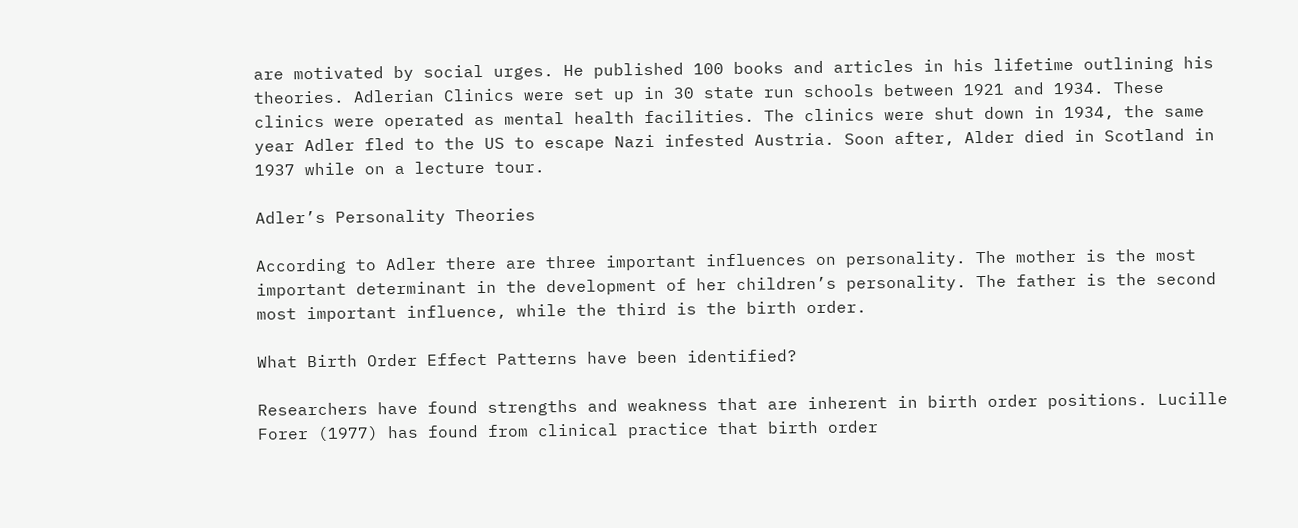are motivated by social urges. He published 100 books and articles in his lifetime outlining his theories. Adlerian Clinics were set up in 30 state run schools between 1921 and 1934. These clinics were operated as mental health facilities. The clinics were shut down in 1934, the same year Adler fled to the US to escape Nazi infested Austria. Soon after, Alder died in Scotland in 1937 while on a lecture tour.

Adler’s Personality Theories

According to Adler there are three important influences on personality. The mother is the most important determinant in the development of her children’s personality. The father is the second most important influence, while the third is the birth order.

What Birth Order Effect Patterns have been identified?

Researchers have found strengths and weakness that are inherent in birth order positions. Lucille Forer (1977) has found from clinical practice that birth order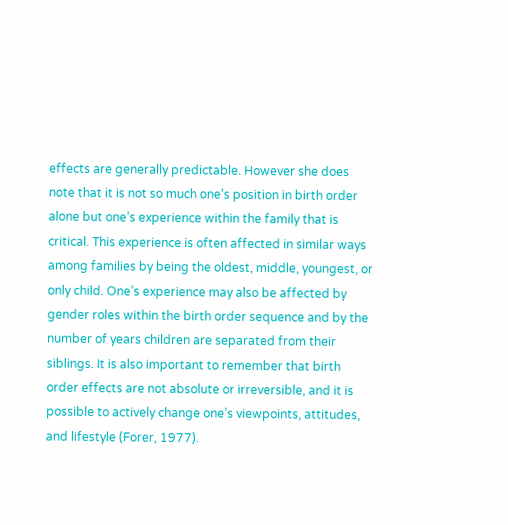effects are generally predictable. However she does note that it is not so much one’s position in birth order alone but one’s experience within the family that is critical. This experience is often affected in similar ways among families by being the oldest, middle, youngest, or only child. One’s experience may also be affected by gender roles within the birth order sequence and by the number of years children are separated from their siblings. It is also important to remember that birth order effects are not absolute or irreversible, and it is possible to actively change one’s viewpoints, attitudes, and lifestyle (Forer, 1977).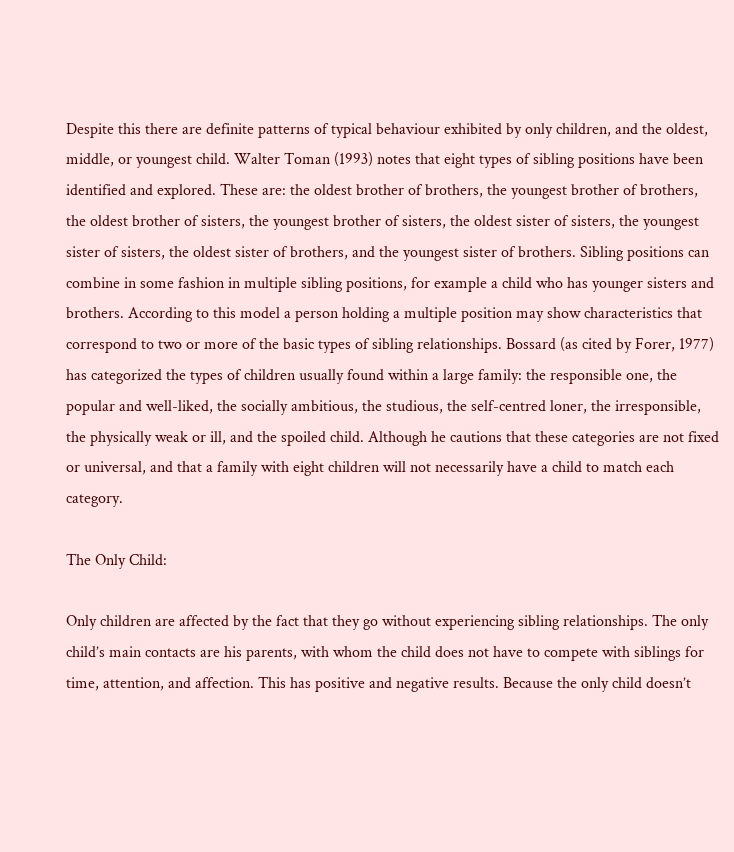Despite this there are definite patterns of typical behaviour exhibited by only children, and the oldest, middle, or youngest child. Walter Toman (1993) notes that eight types of sibling positions have been identified and explored. These are: the oldest brother of brothers, the youngest brother of brothers, the oldest brother of sisters, the youngest brother of sisters, the oldest sister of sisters, the youngest sister of sisters, the oldest sister of brothers, and the youngest sister of brothers. Sibling positions can combine in some fashion in multiple sibling positions, for example a child who has younger sisters and brothers. According to this model a person holding a multiple position may show characteristics that correspond to two or more of the basic types of sibling relationships. Bossard (as cited by Forer, 1977) has categorized the types of children usually found within a large family: the responsible one, the popular and well-liked, the socially ambitious, the studious, the self-centred loner, the irresponsible, the physically weak or ill, and the spoiled child. Although he cautions that these categories are not fixed or universal, and that a family with eight children will not necessarily have a child to match each category.

The Only Child:

Only children are affected by the fact that they go without experiencing sibling relationships. The only child’s main contacts are his parents, with whom the child does not have to compete with siblings for time, attention, and affection. This has positive and negative results. Because the only child doesn’t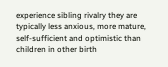experience sibling rivalry they are typically less anxious, more mature, self-sufficient and optimistic than children in other birth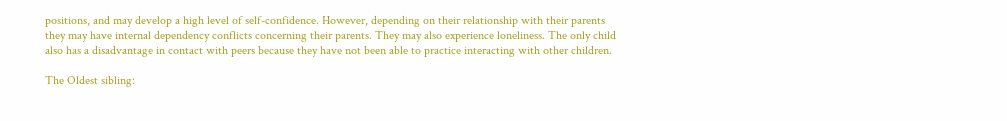positions, and may develop a high level of self-confidence. However, depending on their relationship with their parents they may have internal dependency conflicts concerning their parents. They may also experience loneliness. The only child also has a disadvantage in contact with peers because they have not been able to practice interacting with other children.

The Oldest sibling: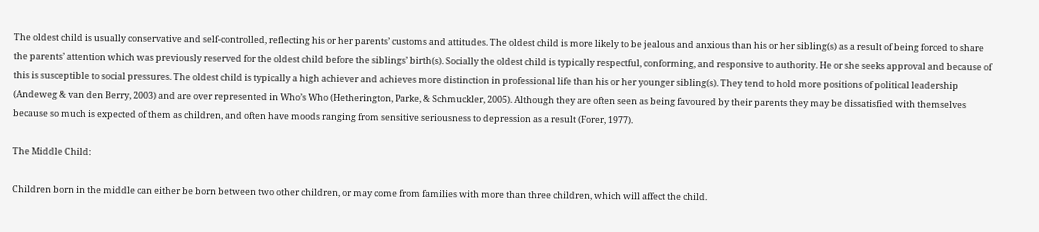The oldest child is usually conservative and self-controlled, reflecting his or her parents’ customs and attitudes. The oldest child is more likely to be jealous and anxious than his or her sibling(s) as a result of being forced to share the parents’ attention which was previously reserved for the oldest child before the siblings’ birth(s). Socially the oldest child is typically respectful, conforming, and responsive to authority. He or she seeks approval and because of this is susceptible to social pressures. The oldest child is typically a high achiever and achieves more distinction in professional life than his or her younger sibling(s). They tend to hold more positions of political leadership (Andeweg & van den Berry, 2003) and are over represented in Who’s Who (Hetherington, Parke, & Schmuckler, 2005). Although they are often seen as being favoured by their parents they may be dissatisfied with themselves because so much is expected of them as children, and often have moods ranging from sensitive seriousness to depression as a result (Forer, 1977).

The Middle Child:

Children born in the middle can either be born between two other children, or may come from families with more than three children, which will affect the child.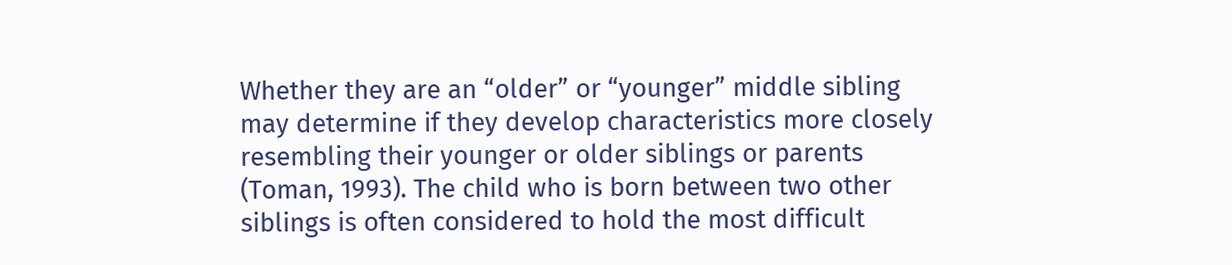Whether they are an “older” or “younger” middle sibling may determine if they develop characteristics more closely resembling their younger or older siblings or parents (Toman, 1993). The child who is born between two other siblings is often considered to hold the most difficult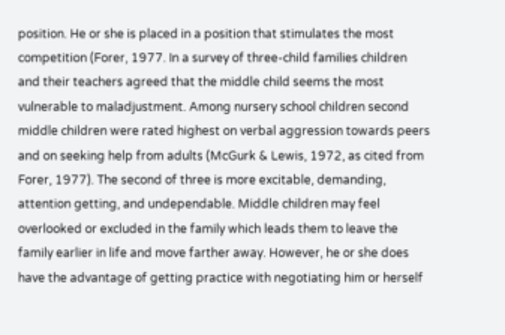position. He or she is placed in a position that stimulates the most competition (Forer, 1977. In a survey of three-child families children and their teachers agreed that the middle child seems the most vulnerable to maladjustment. Among nursery school children second middle children were rated highest on verbal aggression towards peers and on seeking help from adults (McGurk & Lewis, 1972, as cited from Forer, 1977). The second of three is more excitable, demanding, attention getting, and undependable. Middle children may feel overlooked or excluded in the family which leads them to leave the family earlier in life and move farther away. However, he or she does have the advantage of getting practice with negotiating him or herself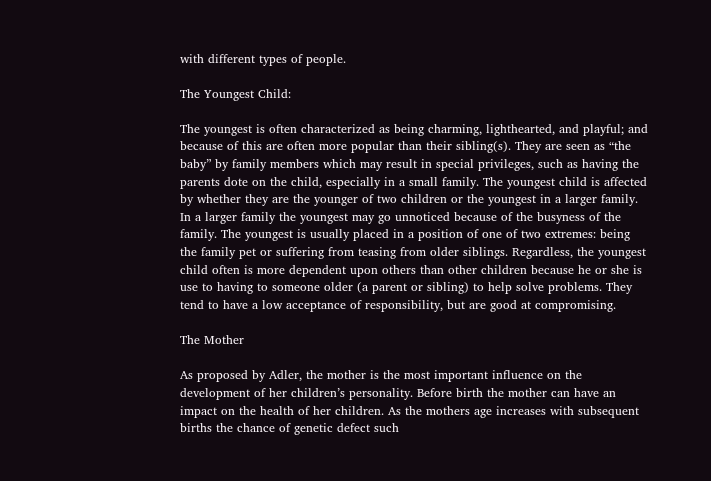with different types of people.

The Youngest Child:

The youngest is often characterized as being charming, lighthearted, and playful; and because of this are often more popular than their sibling(s). They are seen as “the baby” by family members which may result in special privileges, such as having the parents dote on the child, especially in a small family. The youngest child is affected by whether they are the younger of two children or the youngest in a larger family. In a larger family the youngest may go unnoticed because of the busyness of the family. The youngest is usually placed in a position of one of two extremes: being the family pet or suffering from teasing from older siblings. Regardless, the youngest child often is more dependent upon others than other children because he or she is use to having to someone older (a parent or sibling) to help solve problems. They tend to have a low acceptance of responsibility, but are good at compromising.

The Mother

As proposed by Adler, the mother is the most important influence on the development of her children’s personality. Before birth the mother can have an impact on the health of her children. As the mothers age increases with subsequent births the chance of genetic defect such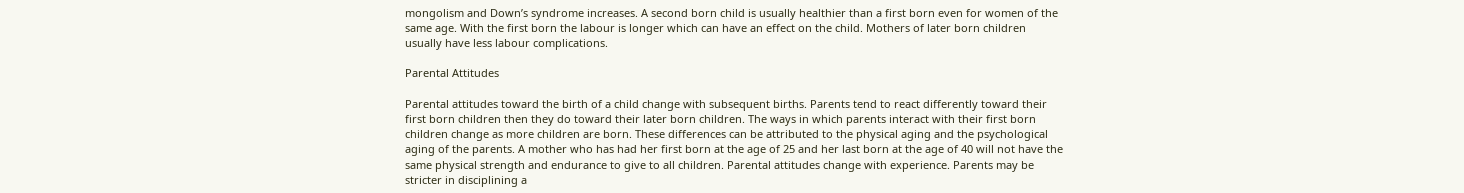mongolism and Down’s syndrome increases. A second born child is usually healthier than a first born even for women of the same age. With the first born the labour is longer which can have an effect on the child. Mothers of later born children usually have less labour complications.

Parental Attitudes

Parental attitudes toward the birth of a child change with subsequent births. Parents tend to react differently toward their first born children then they do toward their later born children. The ways in which parents interact with their first born children change as more children are born. These differences can be attributed to the physical aging and the psychological aging of the parents. A mother who has had her first born at the age of 25 and her last born at the age of 40 will not have the same physical strength and endurance to give to all children. Parental attitudes change with experience. Parents may be stricter in disciplining a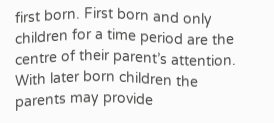first born. First born and only children for a time period are the centre of their parent’s attention. With later born children the parents may provide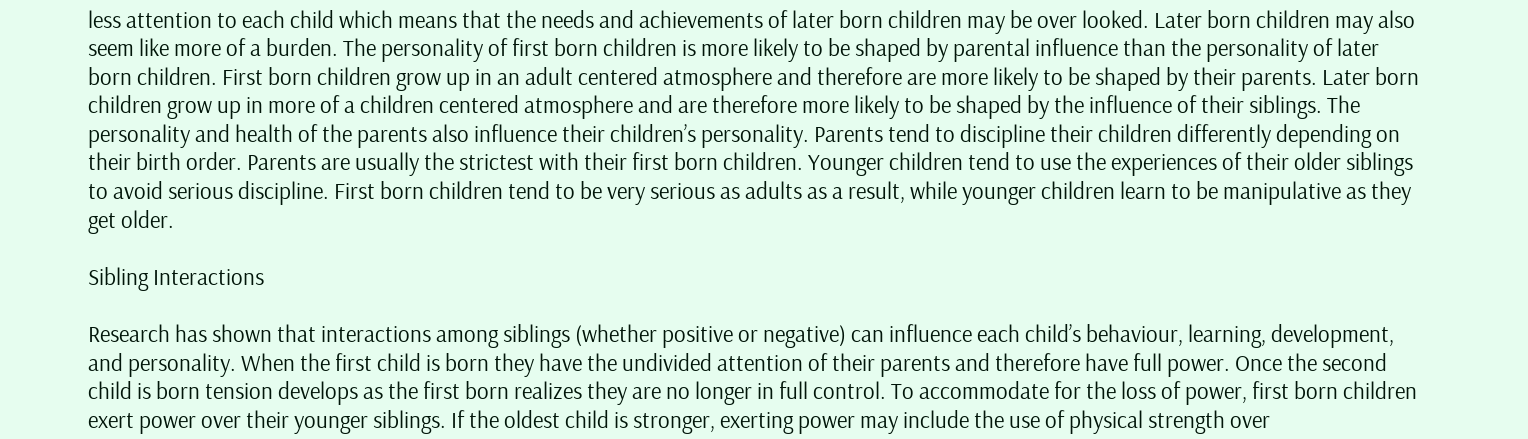less attention to each child which means that the needs and achievements of later born children may be over looked. Later born children may also seem like more of a burden. The personality of first born children is more likely to be shaped by parental influence than the personality of later born children. First born children grow up in an adult centered atmosphere and therefore are more likely to be shaped by their parents. Later born children grow up in more of a children centered atmosphere and are therefore more likely to be shaped by the influence of their siblings. The personality and health of the parents also influence their children’s personality. Parents tend to discipline their children differently depending on their birth order. Parents are usually the strictest with their first born children. Younger children tend to use the experiences of their older siblings to avoid serious discipline. First born children tend to be very serious as adults as a result, while younger children learn to be manipulative as they get older.

Sibling Interactions

Research has shown that interactions among siblings (whether positive or negative) can influence each child’s behaviour, learning, development, and personality. When the first child is born they have the undivided attention of their parents and therefore have full power. Once the second child is born tension develops as the first born realizes they are no longer in full control. To accommodate for the loss of power, first born children exert power over their younger siblings. If the oldest child is stronger, exerting power may include the use of physical strength over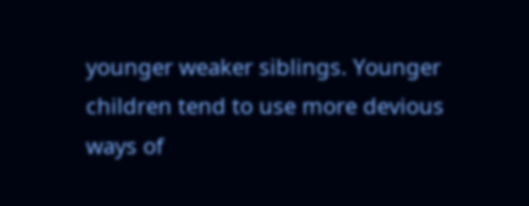younger weaker siblings. Younger children tend to use more devious ways of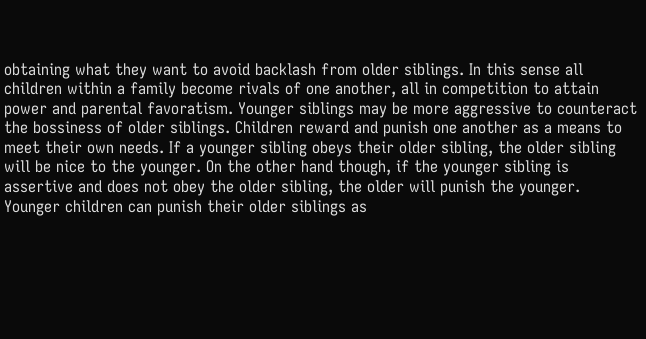obtaining what they want to avoid backlash from older siblings. In this sense all children within a family become rivals of one another, all in competition to attain power and parental favoratism. Younger siblings may be more aggressive to counteract the bossiness of older siblings. Children reward and punish one another as a means to meet their own needs. If a younger sibling obeys their older sibling, the older sibling will be nice to the younger. On the other hand though, if the younger sibling is assertive and does not obey the older sibling, the older will punish the younger. Younger children can punish their older siblings as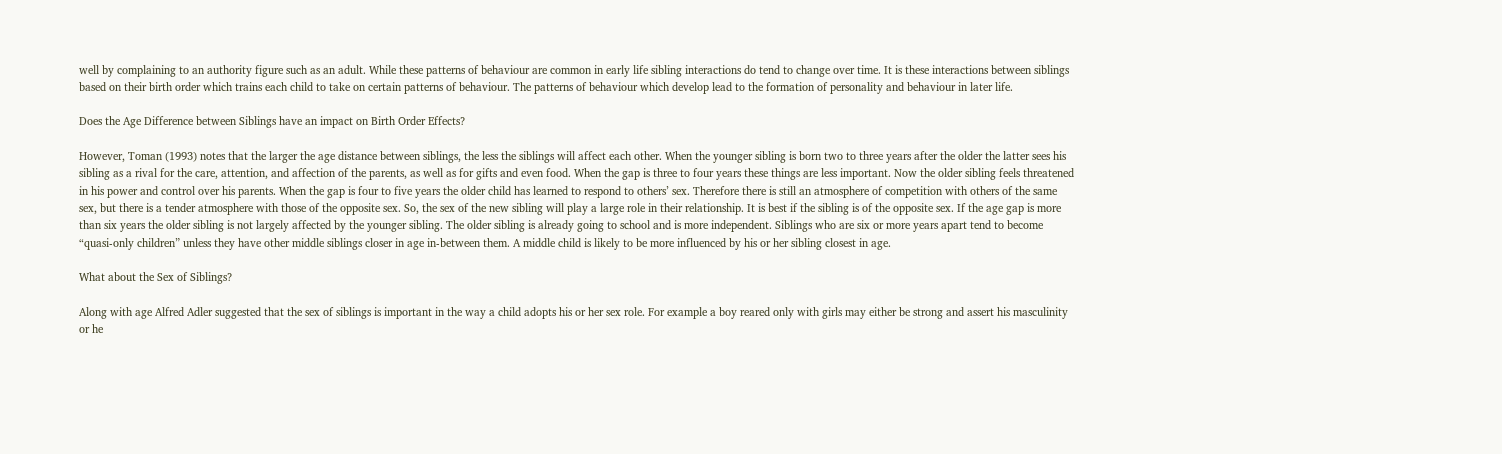well by complaining to an authority figure such as an adult. While these patterns of behaviour are common in early life sibling interactions do tend to change over time. It is these interactions between siblings based on their birth order which trains each child to take on certain patterns of behaviour. The patterns of behaviour which develop lead to the formation of personality and behaviour in later life.

Does the Age Difference between Siblings have an impact on Birth Order Effects?

However, Toman (1993) notes that the larger the age distance between siblings, the less the siblings will affect each other. When the younger sibling is born two to three years after the older the latter sees his sibling as a rival for the care, attention, and affection of the parents, as well as for gifts and even food. When the gap is three to four years these things are less important. Now the older sibling feels threatened in his power and control over his parents. When the gap is four to five years the older child has learned to respond to others’ sex. Therefore there is still an atmosphere of competition with others of the same sex, but there is a tender atmosphere with those of the opposite sex. So, the sex of the new sibling will play a large role in their relationship. It is best if the sibling is of the opposite sex. If the age gap is more than six years the older sibling is not largely affected by the younger sibling. The older sibling is already going to school and is more independent. Siblings who are six or more years apart tend to become “quasi-only children” unless they have other middle siblings closer in age in-between them. A middle child is likely to be more influenced by his or her sibling closest in age.

What about the Sex of Siblings?

Along with age Alfred Adler suggested that the sex of siblings is important in the way a child adopts his or her sex role. For example a boy reared only with girls may either be strong and assert his masculinity or he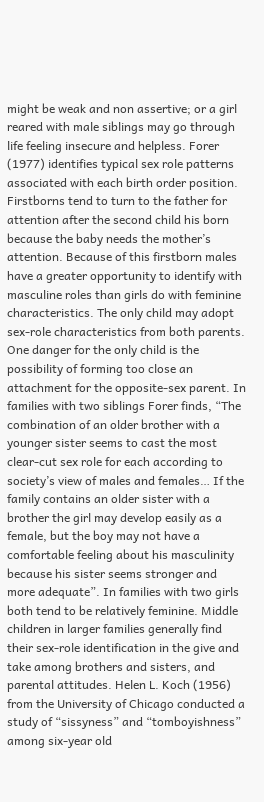might be weak and non assertive; or a girl reared with male siblings may go through life feeling insecure and helpless. Forer (1977) identifies typical sex role patterns associated with each birth order position. Firstborns tend to turn to the father for attention after the second child his born because the baby needs the mother’s attention. Because of this firstborn males have a greater opportunity to identify with masculine roles than girls do with feminine characteristics. The only child may adopt sex-role characteristics from both parents. One danger for the only child is the possibility of forming too close an attachment for the opposite-sex parent. In families with two siblings Forer finds, “The combination of an older brother with a younger sister seems to cast the most clear-cut sex role for each according to society’s view of males and females… If the family contains an older sister with a brother the girl may develop easily as a female, but the boy may not have a comfortable feeling about his masculinity because his sister seems stronger and more adequate”. In families with two girls both tend to be relatively feminine. Middle children in larger families generally find their sex-role identification in the give and take among brothers and sisters, and parental attitudes. Helen L. Koch (1956) from the University of Chicago conducted a study of “sissyness” and “tomboyishness” among six-year old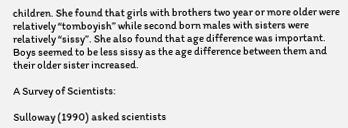children. She found that girls with brothers two year or more older were relatively “tomboyish” while second born males with sisters were relatively “sissy”. She also found that age difference was important. Boys seemed to be less sissy as the age difference between them and their older sister increased.

A Survey of Scientists:

Sulloway (1990) asked scientists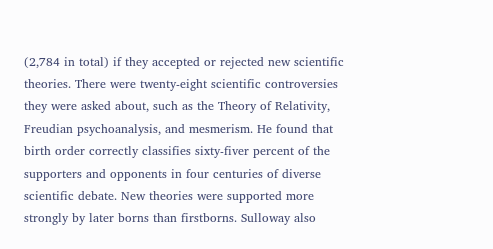(2,784 in total) if they accepted or rejected new scientific theories. There were twenty-eight scientific controversies they were asked about, such as the Theory of Relativity, Freudian psychoanalysis, and mesmerism. He found that birth order correctly classifies sixty-fiver percent of the supporters and opponents in four centuries of diverse scientific debate. New theories were supported more strongly by later borns than firstborns. Sulloway also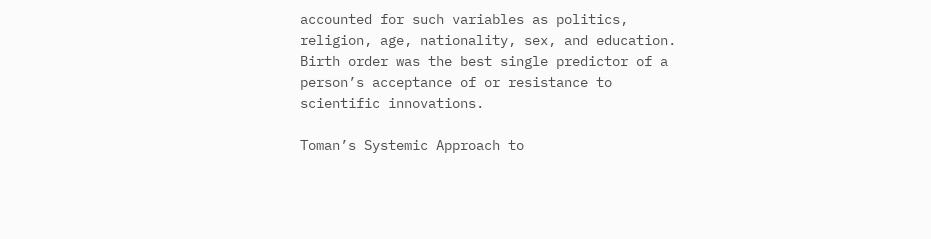accounted for such variables as politics, religion, age, nationality, sex, and education. Birth order was the best single predictor of a person’s acceptance of or resistance to scientific innovations.

Toman’s Systemic Approach to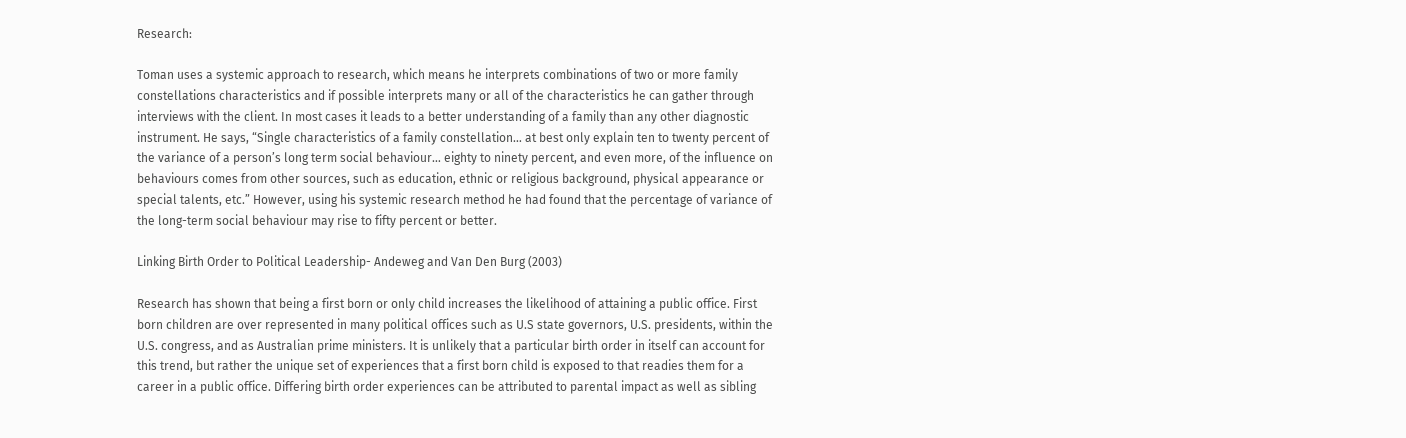Research:

Toman uses a systemic approach to research, which means he interprets combinations of two or more family constellations characteristics and if possible interprets many or all of the characteristics he can gather through interviews with the client. In most cases it leads to a better understanding of a family than any other diagnostic instrument. He says, “Single characteristics of a family constellation… at best only explain ten to twenty percent of the variance of a person’s long term social behaviour… eighty to ninety percent, and even more, of the influence on behaviours comes from other sources, such as education, ethnic or religious background, physical appearance or special talents, etc.” However, using his systemic research method he had found that the percentage of variance of the long-term social behaviour may rise to fifty percent or better.

Linking Birth Order to Political Leadership- Andeweg and Van Den Burg (2003)

Research has shown that being a first born or only child increases the likelihood of attaining a public office. First born children are over represented in many political offices such as U.S state governors, U.S. presidents, within the U.S. congress, and as Australian prime ministers. It is unlikely that a particular birth order in itself can account for this trend, but rather the unique set of experiences that a first born child is exposed to that readies them for a career in a public office. Differing birth order experiences can be attributed to parental impact as well as sibling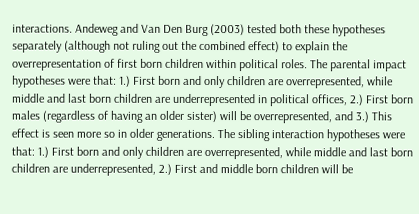interactions. Andeweg and Van Den Burg (2003) tested both these hypotheses separately (although not ruling out the combined effect) to explain the overrepresentation of first born children within political roles. The parental impact hypotheses were that: 1.) First born and only children are overrepresented, while middle and last born children are underrepresented in political offices, 2.) First born males (regardless of having an older sister) will be overrepresented, and 3.) This effect is seen more so in older generations. The sibling interaction hypotheses were that: 1.) First born and only children are overrepresented, while middle and last born children are underrepresented, 2.) First and middle born children will be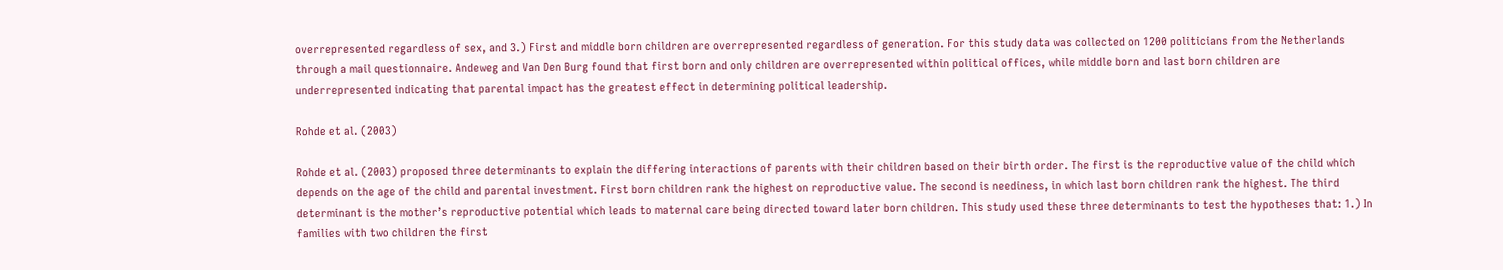overrepresented regardless of sex, and 3.) First and middle born children are overrepresented regardless of generation. For this study data was collected on 1200 politicians from the Netherlands through a mail questionnaire. Andeweg and Van Den Burg found that first born and only children are overrepresented within political offices, while middle born and last born children are underrepresented indicating that parental impact has the greatest effect in determining political leadership.

Rohde et al. (2003)

Rohde et al. (2003) proposed three determinants to explain the differing interactions of parents with their children based on their birth order. The first is the reproductive value of the child which depends on the age of the child and parental investment. First born children rank the highest on reproductive value. The second is neediness, in which last born children rank the highest. The third determinant is the mother’s reproductive potential which leads to maternal care being directed toward later born children. This study used these three determinants to test the hypotheses that: 1.) In families with two children the first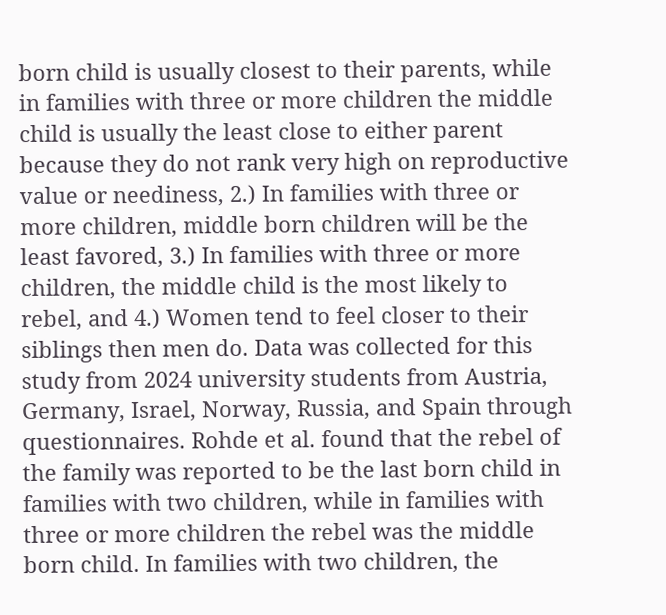born child is usually closest to their parents, while in families with three or more children the middle child is usually the least close to either parent because they do not rank very high on reproductive value or neediness, 2.) In families with three or more children, middle born children will be the least favored, 3.) In families with three or more children, the middle child is the most likely to rebel, and 4.) Women tend to feel closer to their siblings then men do. Data was collected for this study from 2024 university students from Austria, Germany, Israel, Norway, Russia, and Spain through questionnaires. Rohde et al. found that the rebel of the family was reported to be the last born child in families with two children, while in families with three or more children the rebel was the middle born child. In families with two children, the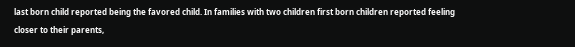last born child reported being the favored child. In families with two children first born children reported feeling closer to their parents,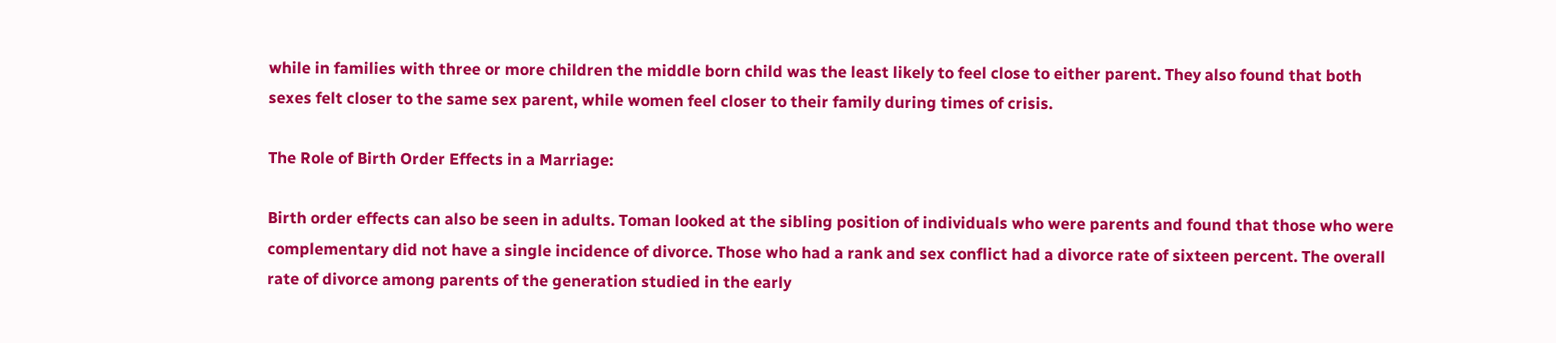while in families with three or more children the middle born child was the least likely to feel close to either parent. They also found that both sexes felt closer to the same sex parent, while women feel closer to their family during times of crisis.

The Role of Birth Order Effects in a Marriage:

Birth order effects can also be seen in adults. Toman looked at the sibling position of individuals who were parents and found that those who were complementary did not have a single incidence of divorce. Those who had a rank and sex conflict had a divorce rate of sixteen percent. The overall rate of divorce among parents of the generation studied in the early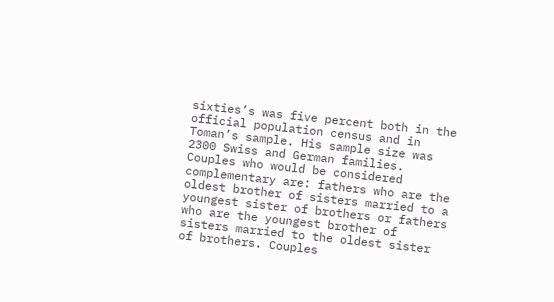sixties’s was five percent both in the official population census and in Toman’s sample. His sample size was 2300 Swiss and German families. Couples who would be considered complementary are: fathers who are the oldest brother of sisters married to a youngest sister of brothers or fathers who are the youngest brother of sisters married to the oldest sister of brothers. Couples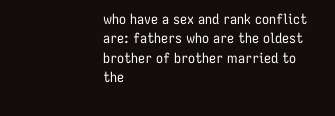who have a sex and rank conflict are: fathers who are the oldest brother of brother married to the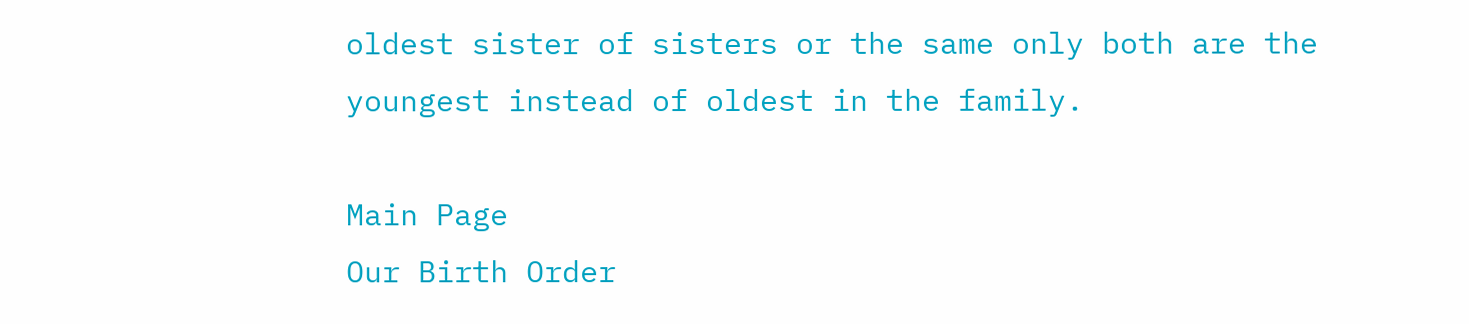oldest sister of sisters or the same only both are the youngest instead of oldest in the family.

Main Page
Our Birth Order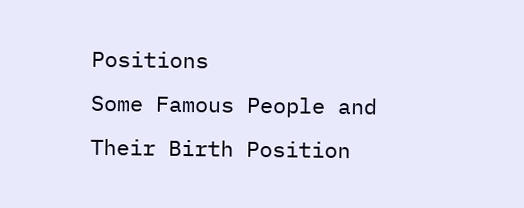Positions
Some Famous People and Their Birth Position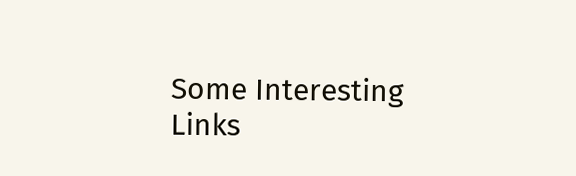Some Interesting Links